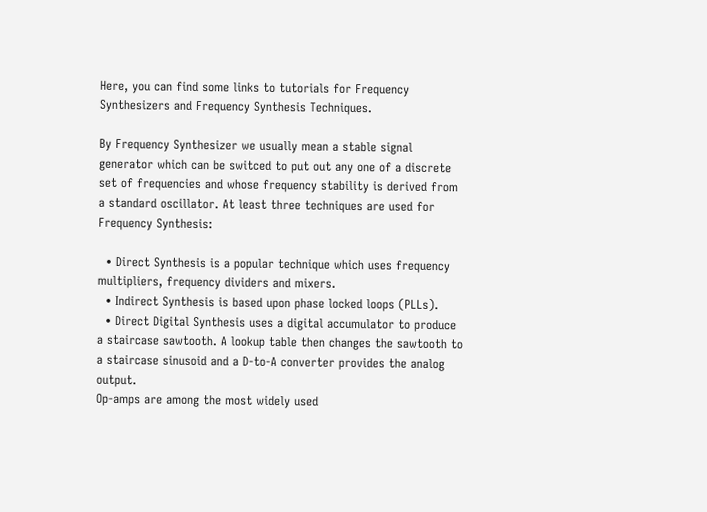Here, you can find some links to tutorials for Frequency Synthesizers and Frequency Synthesis Techniques.

By Frequency Synthesizer we usually mean a stable signal generator which can be switced to put out any one of a discrete set of frequencies and whose frequency stability is derived from a standard oscillator. At least three techniques are used for Frequency Synthesis:

  • Direct Synthesis is a popular technique which uses frequency multipliers, frequency dividers and mixers.
  • Indirect Synthesis is based upon phase locked loops (PLLs).
  • Direct Digital Synthesis uses a digital accumulator to produce a staircase sawtooth. A lookup table then changes the sawtooth to a staircase sinusoid and a D-to-A converter provides the analog output.
Op-amps are among the most widely used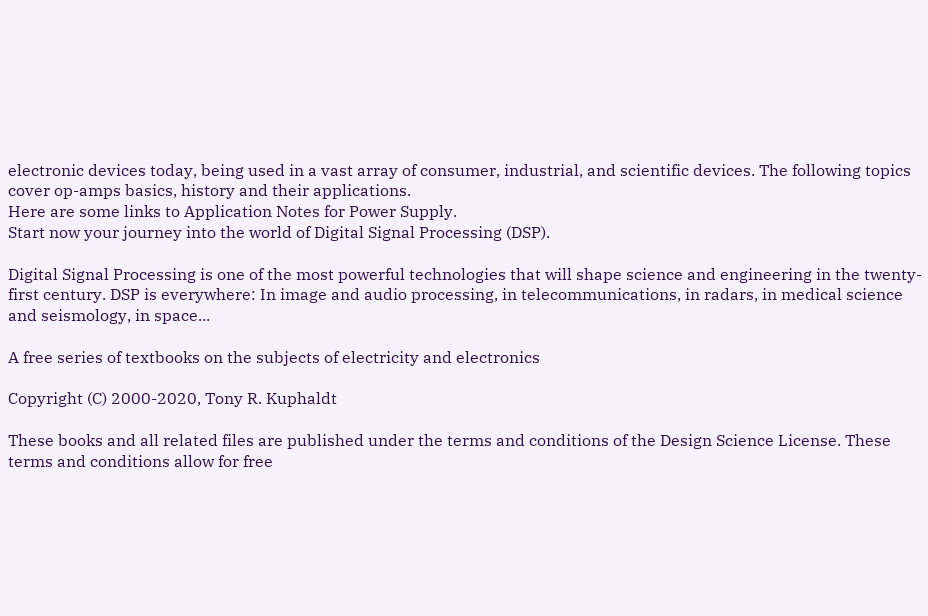electronic devices today, being used in a vast array of consumer, industrial, and scientific devices. The following topics cover op-amps basics, history and their applications.
Here are some links to Application Notes for Power Supply.
Start now your journey into the world of Digital Signal Processing (DSP).

Digital Signal Processing is one of the most powerful technologies that will shape science and engineering in the twenty-first century. DSP is everywhere: In image and audio processing, in telecommunications, in radars, in medical science and seismology, in space...

A free series of textbooks on the subjects of electricity and electronics

Copyright (C) 2000-2020, Tony R. Kuphaldt

These books and all related files are published under the terms and conditions of the Design Science License. These terms and conditions allow for free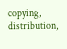copying, distribution,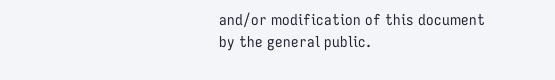and/or modification of this document by the general public.